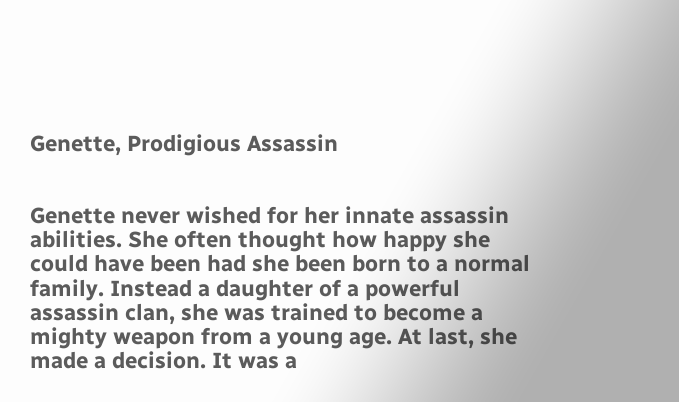Genette, Prodigious Assassin


Genette never wished for her innate assassin abilities. She often thought how happy she could have been had she been born to a normal family. Instead a daughter of a powerful assassin clan, she was trained to become a mighty weapon from a young age. At last, she made a decision. It was a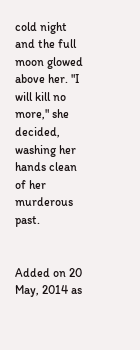cold night and the full moon glowed above her. "I will kill no more," she decided, washing her hands clean of her murderous past.


Added on 20 May, 2014 as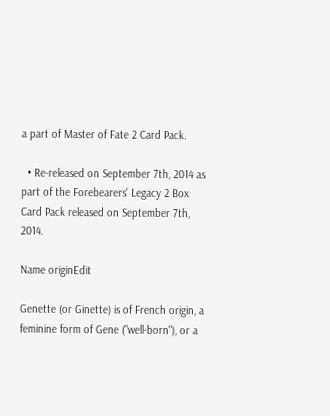a part of Master of Fate 2 Card Pack.

  • Re-released on September 7th, 2014 as part of the Forebearers' Legacy 2 Box Card Pack released on September 7th, 2014.

Name originEdit

Genette (or Ginette) is of French origin, a feminine form of Gene ("well-born"), or a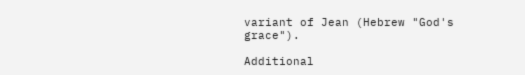variant of Jean (Hebrew "God's grace").

Additional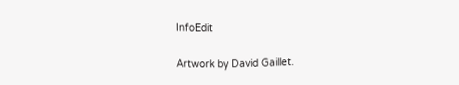InfoEdit

Artwork by David Gaillet.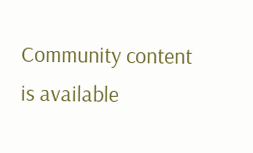Community content is available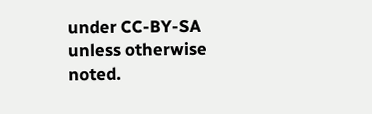under CC-BY-SA unless otherwise noted.